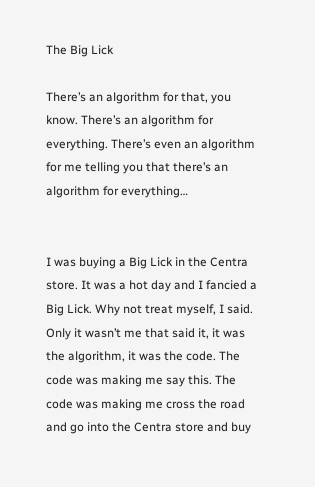The Big Lick

There’s an algorithm for that, you know. There’s an algorithm for everything. There’s even an algorithm for me telling you that there’s an algorithm for everything…


I was buying a Big Lick in the Centra store. It was a hot day and I fancied a Big Lick. Why not treat myself, I said. Only it wasn’t me that said it, it was the algorithm, it was the code. The code was making me say this. The code was making me cross the road and go into the Centra store and buy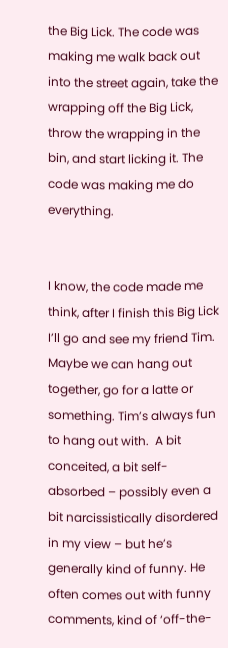the Big Lick. The code was making me walk back out into the street again, take the wrapping off the Big Lick, throw the wrapping in the bin, and start licking it. The code was making me do everything.


I know, the code made me think, after I finish this Big Lick I’ll go and see my friend Tim. Maybe we can hang out together, go for a latte or something. Tim’s always fun to hang out with.  A bit conceited, a bit self-absorbed – possibly even a bit narcissistically disordered in my view – but he’s generally kind of funny. He often comes out with funny comments, kind of ‘off-the-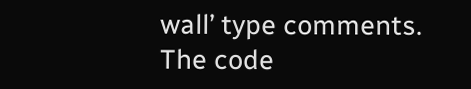wall’ type comments. The code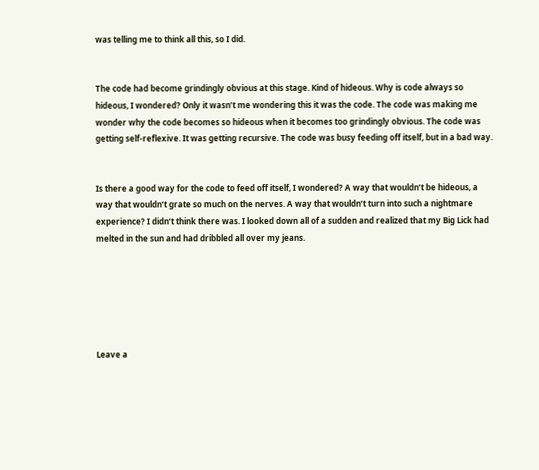was telling me to think all this, so I did.


The code had become grindingly obvious at this stage. Kind of hideous. Why is code always so hideous, I wondered? Only it wasn’t me wondering this it was the code. The code was making me wonder why the code becomes so hideous when it becomes too grindingly obvious. The code was getting self-reflexive. It was getting recursive. The code was busy feeding off itself, but in a bad way.


Is there a good way for the code to feed off itself, I wondered? A way that wouldn’t be hideous, a way that wouldn’t grate so much on the nerves. A way that wouldn’t turn into such a nightmare experience? I didn’t think there was. I looked down all of a sudden and realized that my Big Lick had melted in the sun and had dribbled all over my jeans.






Leave a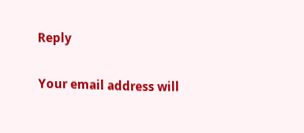Reply

Your email address will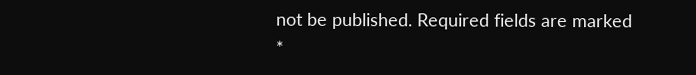not be published. Required fields are marked *